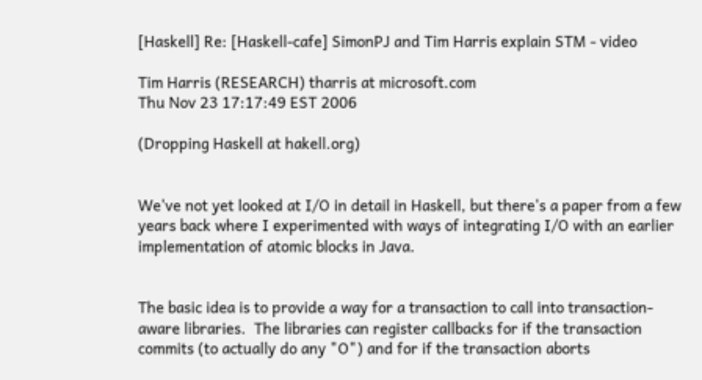[Haskell] Re: [Haskell-cafe] SimonPJ and Tim Harris explain STM - video

Tim Harris (RESEARCH) tharris at microsoft.com
Thu Nov 23 17:17:49 EST 2006

(Dropping Haskell at hakell.org)


We've not yet looked at I/O in detail in Haskell, but there's a paper from a few years back where I experimented with ways of integrating I/O with an earlier implementation of atomic blocks in Java.


The basic idea is to provide a way for a transaction to call into transaction-aware libraries.  The libraries can register callbacks for if the transaction commits (to actually do any "O") and for if the transaction aborts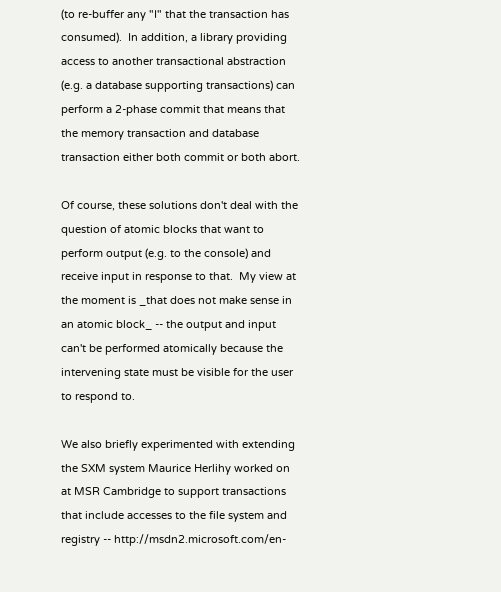(to re-buffer any "I" that the transaction has consumed).  In addition, a library providing access to another transactional abstraction (e.g. a database supporting transactions) can perform a 2-phase commit that means that the memory transaction and database transaction either both commit or both abort.

Of course, these solutions don't deal with the question of atomic blocks that want to perform output (e.g. to the console) and receive input in response to that.  My view at the moment is _that does not make sense in an atomic block_ -- the output and input can't be performed atomically because the intervening state must be visible for the user to respond to.

We also briefly experimented with extending the SXM system Maurice Herlihy worked on at MSR Cambridge to support transactions that include accesses to the file system and registry -- http://msdn2.microsoft.com/en-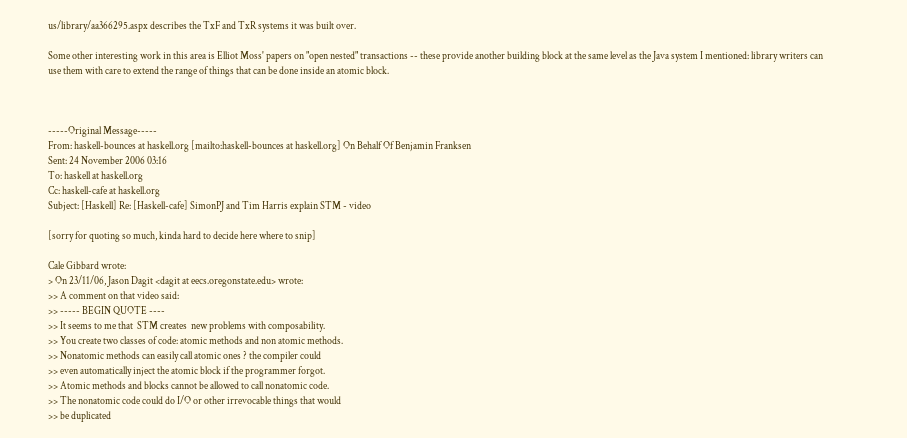us/library/aa366295.aspx describes the TxF and TxR systems it was built over.

Some other interesting work in this area is Elliot Moss' papers on "open nested" transactions -- these provide another building block at the same level as the Java system I mentioned: library writers can use them with care to extend the range of things that can be done inside an atomic block.



-----Original Message-----
From: haskell-bounces at haskell.org [mailto:haskell-bounces at haskell.org] On Behalf Of Benjamin Franksen
Sent: 24 November 2006 03:16
To: haskell at haskell.org
Cc: haskell-cafe at haskell.org
Subject: [Haskell] Re: [Haskell-cafe] SimonPJ and Tim Harris explain STM - video

[sorry for quoting so much, kinda hard to decide here where to snip]

Cale Gibbard wrote:
> On 23/11/06, Jason Dagit <dagit at eecs.oregonstate.edu> wrote:
>> A comment on that video said:
>> ----- BEGIN QUOTE ----
>> It seems to me that  STM creates  new problems with composability.
>> You create two classes of code: atomic methods and non atomic methods.
>> Nonatomic methods can easily call atomic ones ? the compiler could
>> even automatically inject the atomic block if the programmer forgot.
>> Atomic methods and blocks cannot be allowed to call nonatomic code.
>> The nonatomic code could do I/O or other irrevocable things that would
>> be duplicated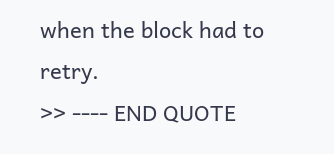when the block had to retry.
>> ---- END QUOTE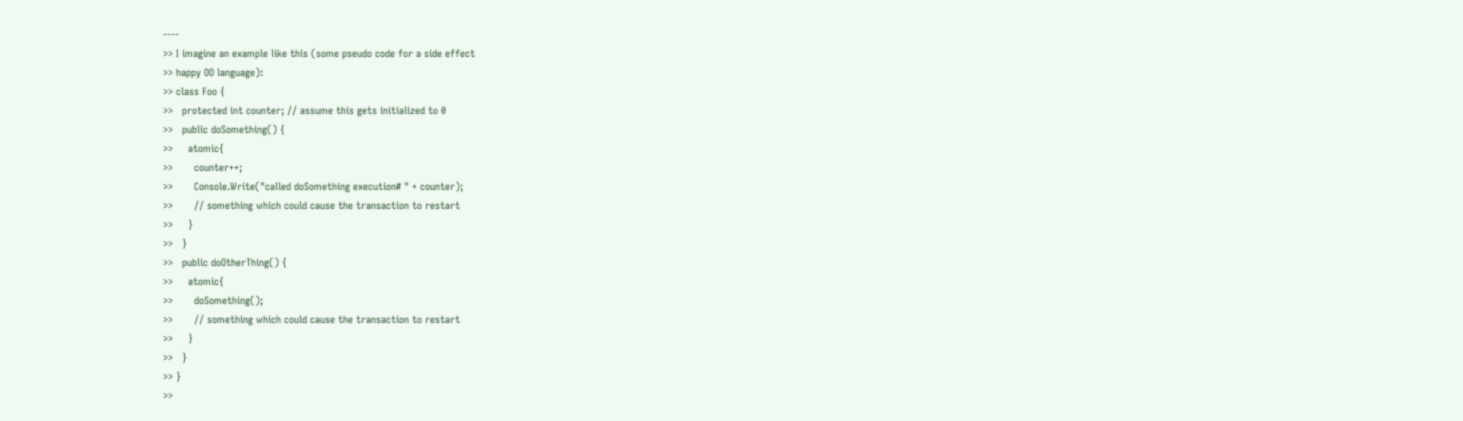----
>> I imagine an example like this (some pseudo code for a side effect
>> happy OO language):
>> class Foo {
>>   protected int counter; // assume this gets initialized to 0
>>   public doSomething() {
>>     atomic{
>>       counter++;
>>       Console.Write("called doSomething execution# " + counter);
>>       // something which could cause the transaction to restart
>>     }
>>   }
>>   public doOtherThing() {
>>     atomic{
>>       doSomething();
>>       // something which could cause the transaction to restart
>>     }
>>   }
>> }
>>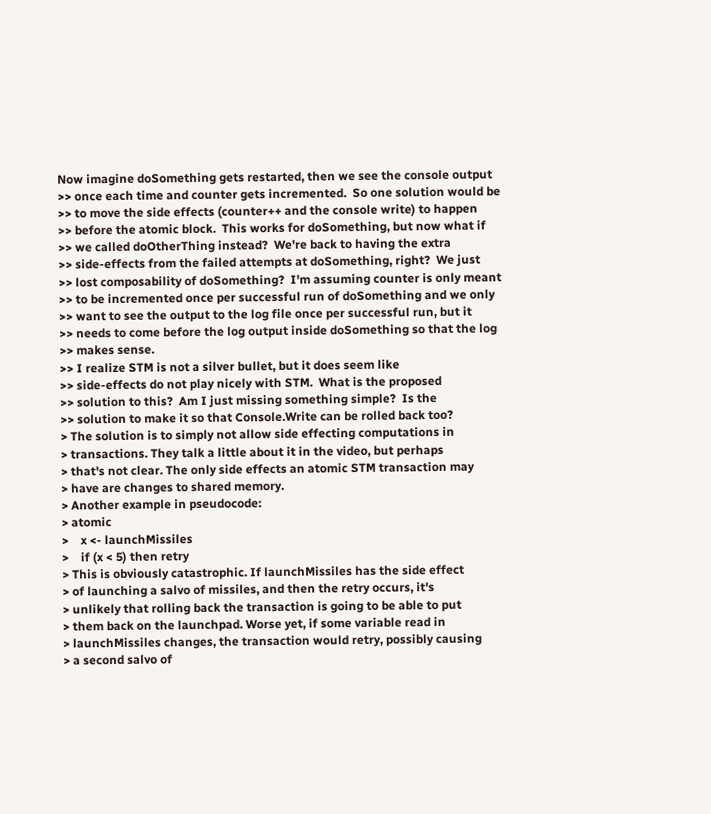Now imagine doSomething gets restarted, then we see the console output
>> once each time and counter gets incremented.  So one solution would be
>> to move the side effects (counter++ and the console write) to happen
>> before the atomic block.  This works for doSomething, but now what if
>> we called doOtherThing instead?  We're back to having the extra
>> side-effects from the failed attempts at doSomething, right?  We just
>> lost composability of doSomething?  I'm assuming counter is only meant
>> to be incremented once per successful run of doSomething and we only
>> want to see the output to the log file once per successful run, but it
>> needs to come before the log output inside doSomething so that the log
>> makes sense.
>> I realize STM is not a silver bullet, but it does seem like
>> side-effects do not play nicely with STM.  What is the proposed
>> solution to this?  Am I just missing something simple?  Is the
>> solution to make it so that Console.Write can be rolled back too?
> The solution is to simply not allow side effecting computations in
> transactions. They talk a little about it in the video, but perhaps
> that's not clear. The only side effects an atomic STM transaction may
> have are changes to shared memory.
> Another example in pseudocode:
> atomic
>    x <- launchMissiles
>    if (x < 5) then retry
> This is obviously catastrophic. If launchMissiles has the side effect
> of launching a salvo of missiles, and then the retry occurs, it's
> unlikely that rolling back the transaction is going to be able to put
> them back on the launchpad. Worse yet, if some variable read in
> launchMissiles changes, the transaction would retry, possibly causing
> a second salvo of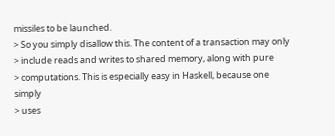missiles to be launched.
> So you simply disallow this. The content of a transaction may only
> include reads and writes to shared memory, along with pure
> computations. This is especially easy in Haskell, because one simply
> uses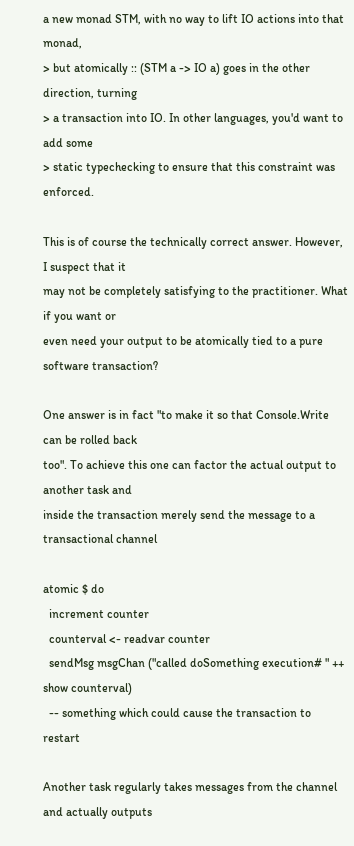a new monad STM, with no way to lift IO actions into that monad,
> but atomically :: (STM a -> IO a) goes in the other direction, turning
> a transaction into IO. In other languages, you'd want to add some
> static typechecking to ensure that this constraint was enforced.

This is of course the technically correct answer. However, I suspect that it
may not be completely satisfying to the practitioner. What if you want or
even need your output to be atomically tied to a pure software transaction?

One answer is in fact "to make it so that Console.Write can be rolled back
too". To achieve this one can factor the actual output to another task and
inside the transaction merely send the message to a transactional channel

atomic $ do
  increment counter
  counterval <- readvar counter
  sendMsg msgChan ("called doSomething execution# " ++ show counterval)
  -- something which could cause the transaction to restart

Another task regularly takes messages from the channel and actually outputs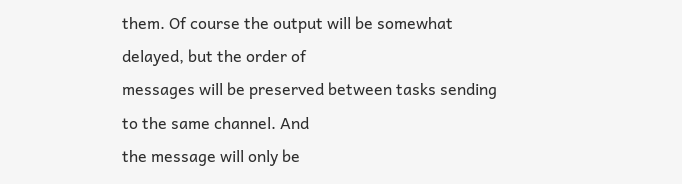them. Of course the output will be somewhat delayed, but the order of
messages will be preserved between tasks sending to the same channel. And
the message will only be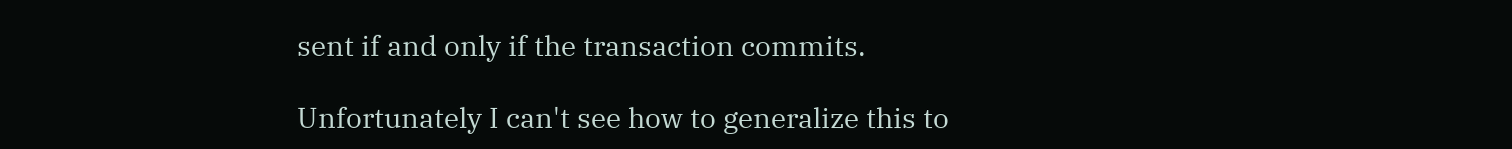sent if and only if the transaction commits.

Unfortunately I can't see how to generalize this to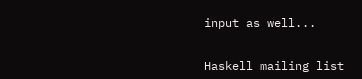input as well...


Haskell mailing list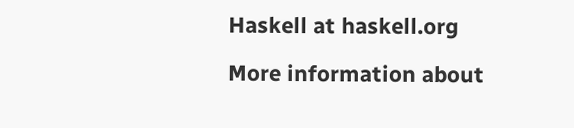Haskell at haskell.org

More information about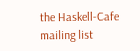the Haskell-Cafe mailing list